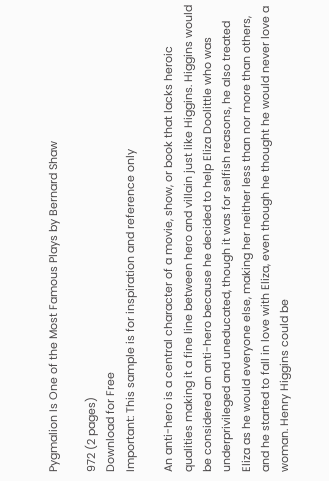Pygmalion Is One of the Most Famous Plays by Bernard Shaw

972 (2 pages)
Download for Free
Important: This sample is for inspiration and reference only

An anti-hero is a central character of a movie, show, or book that lacks heroic qualities making it a fine line between hero and villain just like Higgins. Higgins would be considered an anti-hero because he decided to help Eliza Doolittle who was underprivileged and uneducated, though it was for selfish reasons, he also treated Eliza as he would everyone else, making her neither less than nor more than others, and he started to fall in love with Eliza, even though he thought he would never love a woman. Henry Higgins could be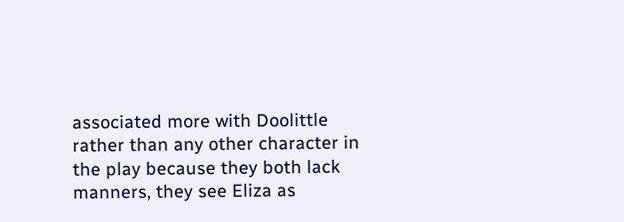associated more with Doolittle rather than any other character in the play because they both lack manners, they see Eliza as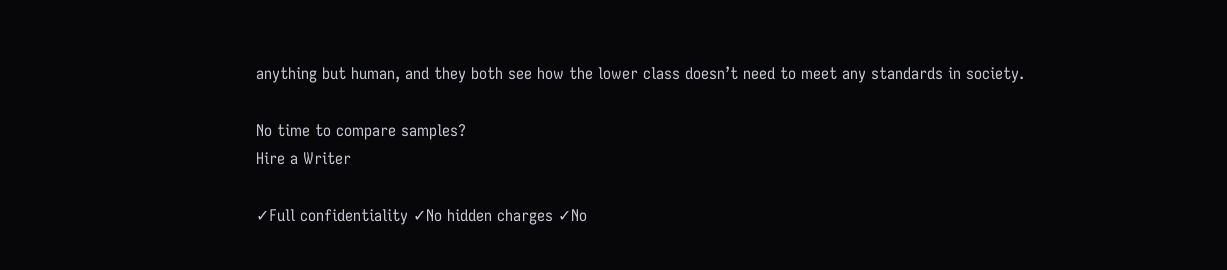anything but human, and they both see how the lower class doesn’t need to meet any standards in society.

No time to compare samples?
Hire a Writer

✓Full confidentiality ✓No hidden charges ✓No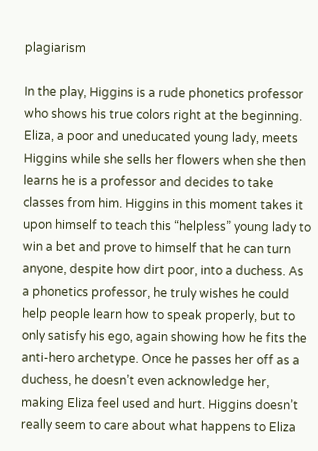plagiarism

In the play, Higgins is a rude phonetics professor who shows his true colors right at the beginning. Eliza, a poor and uneducated young lady, meets Higgins while she sells her flowers when she then learns he is a professor and decides to take classes from him. Higgins in this moment takes it upon himself to teach this “helpless” young lady to win a bet and prove to himself that he can turn anyone, despite how dirt poor, into a duchess. As a phonetics professor, he truly wishes he could help people learn how to speak properly, but to only satisfy his ego, again showing how he fits the anti-hero archetype. Once he passes her off as a duchess, he doesn’t even acknowledge her, making Eliza feel used and hurt. Higgins doesn’t really seem to care about what happens to Eliza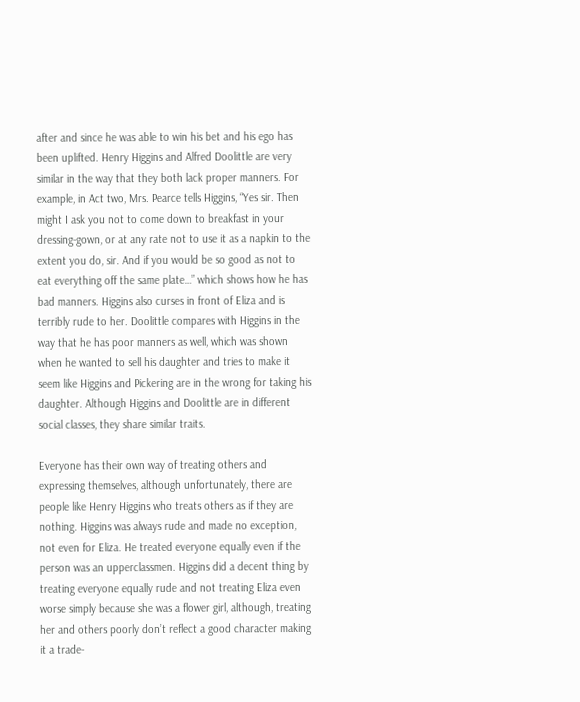after and since he was able to win his bet and his ego has been uplifted. Henry Higgins and Alfred Doolittle are very similar in the way that they both lack proper manners. For example, in Act two, Mrs. Pearce tells Higgins, “Yes sir. Then might I ask you not to come down to breakfast in your dressing-gown, or at any rate not to use it as a napkin to the extent you do, sir. And if you would be so good as not to eat everything off the same plate…” which shows how he has bad manners. Higgins also curses in front of Eliza and is terribly rude to her. Doolittle compares with Higgins in the way that he has poor manners as well, which was shown when he wanted to sell his daughter and tries to make it seem like Higgins and Pickering are in the wrong for taking his daughter. Although Higgins and Doolittle are in different social classes, they share similar traits.

Everyone has their own way of treating others and expressing themselves, although unfortunately, there are people like Henry Higgins who treats others as if they are nothing. Higgins was always rude and made no exception, not even for Eliza. He treated everyone equally even if the person was an upperclassmen. Higgins did a decent thing by treating everyone equally rude and not treating Eliza even worse simply because she was a flower girl, although, treating her and others poorly don’t reflect a good character making it a trade-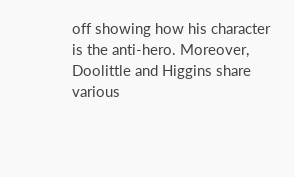off showing how his character is the anti-hero. Moreover, Doolittle and Higgins share various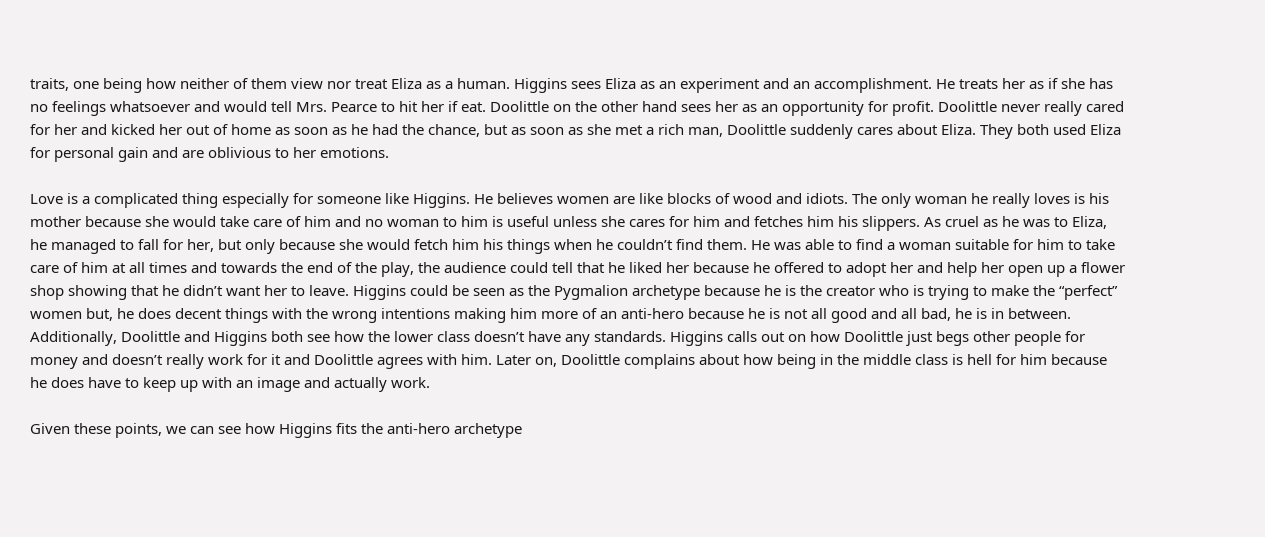traits, one being how neither of them view nor treat Eliza as a human. Higgins sees Eliza as an experiment and an accomplishment. He treats her as if she has no feelings whatsoever and would tell Mrs. Pearce to hit her if eat. Doolittle on the other hand sees her as an opportunity for profit. Doolittle never really cared for her and kicked her out of home as soon as he had the chance, but as soon as she met a rich man, Doolittle suddenly cares about Eliza. They both used Eliza for personal gain and are oblivious to her emotions.

Love is a complicated thing especially for someone like Higgins. He believes women are like blocks of wood and idiots. The only woman he really loves is his mother because she would take care of him and no woman to him is useful unless she cares for him and fetches him his slippers. As cruel as he was to Eliza, he managed to fall for her, but only because she would fetch him his things when he couldn’t find them. He was able to find a woman suitable for him to take care of him at all times and towards the end of the play, the audience could tell that he liked her because he offered to adopt her and help her open up a flower shop showing that he didn’t want her to leave. Higgins could be seen as the Pygmalion archetype because he is the creator who is trying to make the “perfect” women but, he does decent things with the wrong intentions making him more of an anti-hero because he is not all good and all bad, he is in between. Additionally, Doolittle and Higgins both see how the lower class doesn’t have any standards. Higgins calls out on how Doolittle just begs other people for money and doesn’t really work for it and Doolittle agrees with him. Later on, Doolittle complains about how being in the middle class is hell for him because he does have to keep up with an image and actually work.

Given these points, we can see how Higgins fits the anti-hero archetype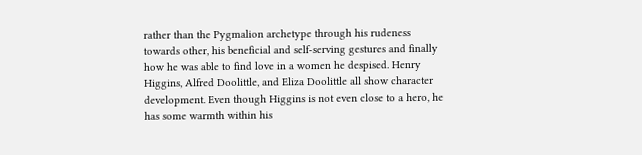rather than the Pygmalion archetype through his rudeness towards other, his beneficial and self-serving gestures and finally how he was able to find love in a women he despised. Henry Higgins, Alfred Doolittle, and Eliza Doolittle all show character development. Even though Higgins is not even close to a hero, he has some warmth within his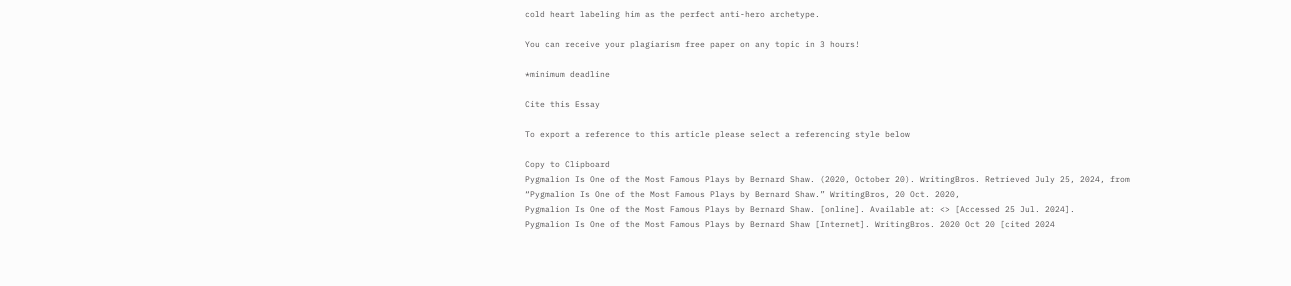cold heart labeling him as the perfect anti-hero archetype.

You can receive your plagiarism free paper on any topic in 3 hours!

*minimum deadline

Cite this Essay

To export a reference to this article please select a referencing style below

Copy to Clipboard
Pygmalion Is One of the Most Famous Plays by Bernard Shaw. (2020, October 20). WritingBros. Retrieved July 25, 2024, from
“Pygmalion Is One of the Most Famous Plays by Bernard Shaw.” WritingBros, 20 Oct. 2020,
Pygmalion Is One of the Most Famous Plays by Bernard Shaw. [online]. Available at: <> [Accessed 25 Jul. 2024].
Pygmalion Is One of the Most Famous Plays by Bernard Shaw [Internet]. WritingBros. 2020 Oct 20 [cited 2024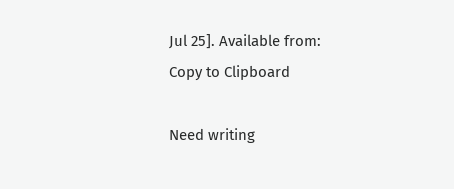Jul 25]. Available from:
Copy to Clipboard

Need writing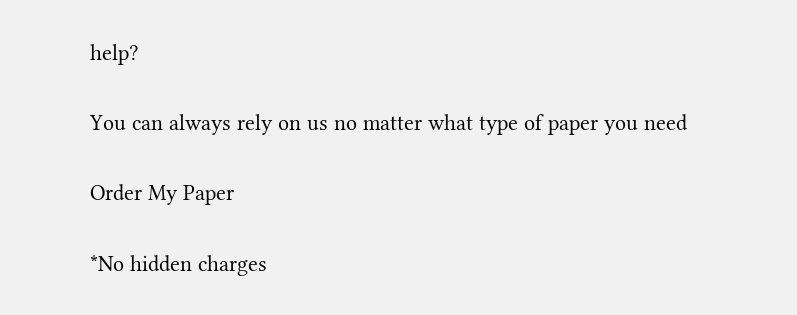help?

You can always rely on us no matter what type of paper you need

Order My Paper

*No hidden charges